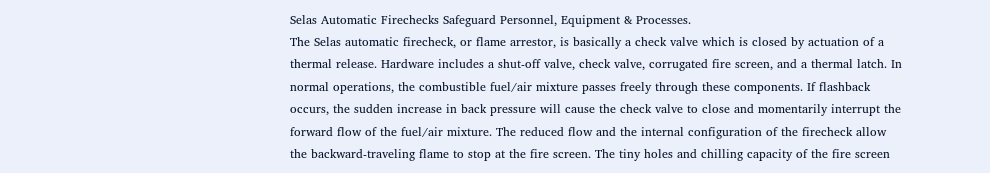Selas Automatic Firechecks Safeguard Personnel, Equipment & Processes.
The Selas automatic firecheck, or flame arrestor, is basically a check valve which is closed by actuation of a thermal release. Hardware includes a shut-off valve, check valve, corrugated fire screen, and a thermal latch. In normal operations, the combustible fuel/air mixture passes freely through these components. If flashback occurs, the sudden increase in back pressure will cause the check valve to close and momentarily interrupt the forward flow of the fuel/air mixture. The reduced flow and the internal configuration of the firecheck allow the backward-traveling flame to stop at the fire screen. The tiny holes and chilling capacity of the fire screen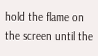hold the flame on the screen until the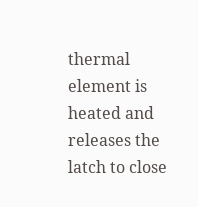thermal element is heated and releases the latch to close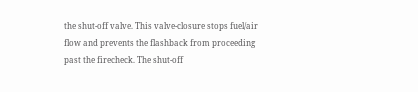the shut-off valve. This valve-closure stops fuel/air flow and prevents the flashback from proceeding past the firecheck. The shut-off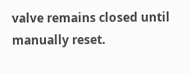valve remains closed until manually reset.